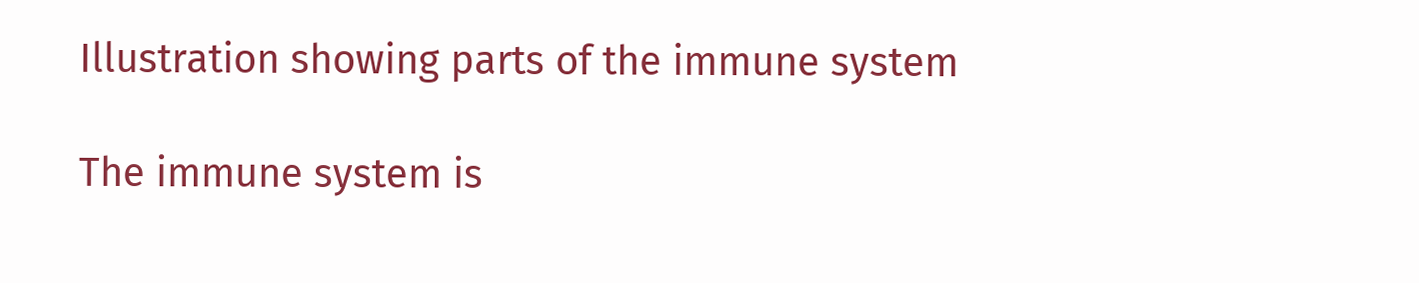Illustration showing parts of the immune system

The immune system is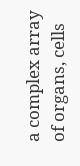a complex array of organs, cells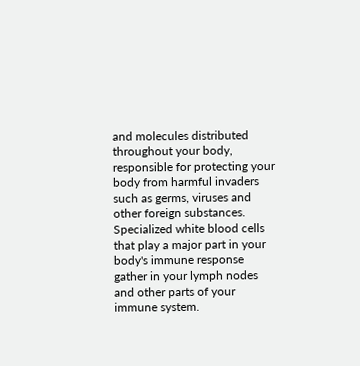and molecules distributed throughout your body, responsible for protecting your body from harmful invaders such as germs, viruses and other foreign substances. Specialized white blood cells that play a major part in your body's immune response gather in your lymph nodes and other parts of your immune system.